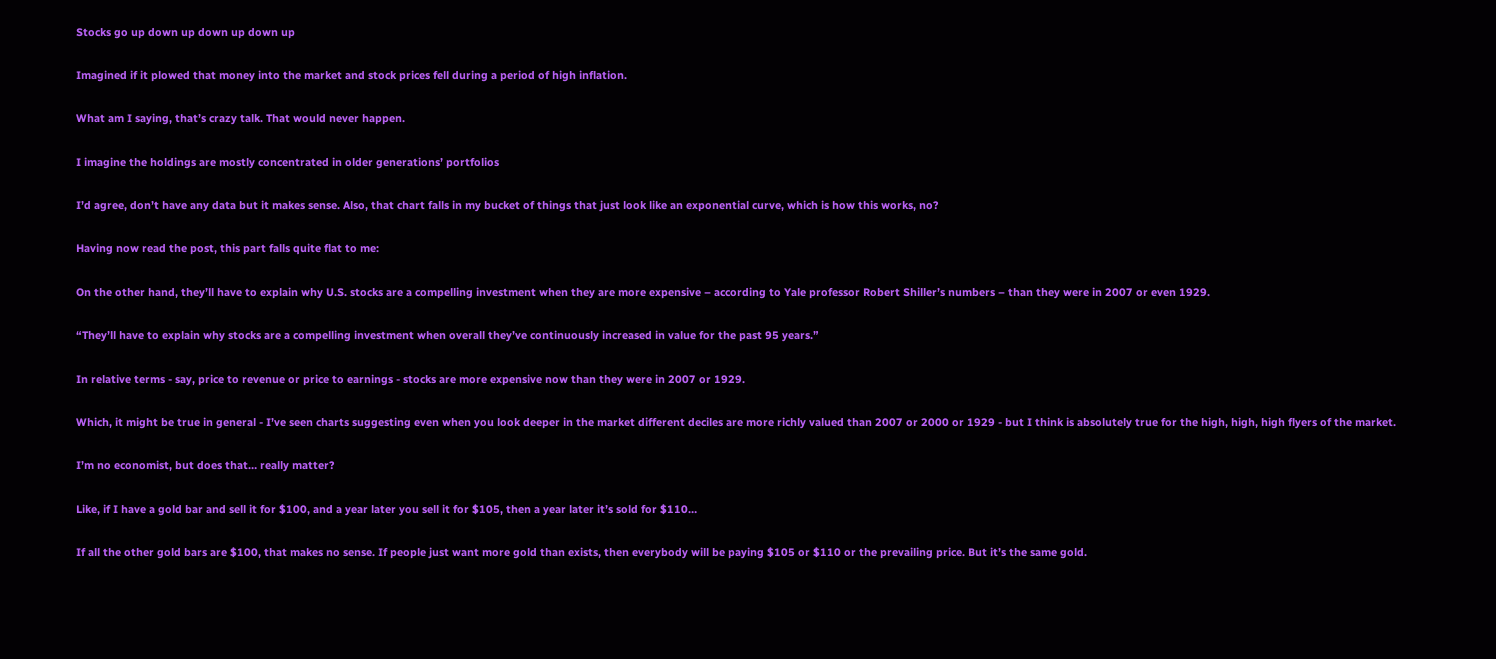Stocks go up down up down up down up

Imagined if it plowed that money into the market and stock prices fell during a period of high inflation.

What am I saying, that’s crazy talk. That would never happen.

I imagine the holdings are mostly concentrated in older generations’ portfolios

I’d agree, don’t have any data but it makes sense. Also, that chart falls in my bucket of things that just look like an exponential curve, which is how this works, no?

Having now read the post, this part falls quite flat to me:

On the other hand, they’ll have to explain why U.S. stocks are a compelling investment when they are more expensive – according to Yale professor Robert Shiller’s numbers – than they were in 2007 or even 1929.

“They’ll have to explain why stocks are a compelling investment when overall they’ve continuously increased in value for the past 95 years.”

In relative terms - say, price to revenue or price to earnings - stocks are more expensive now than they were in 2007 or 1929.

Which, it might be true in general - I’ve seen charts suggesting even when you look deeper in the market different deciles are more richly valued than 2007 or 2000 or 1929 - but I think is absolutely true for the high, high, high flyers of the market.

I’m no economist, but does that… really matter?

Like, if I have a gold bar and sell it for $100, and a year later you sell it for $105, then a year later it’s sold for $110…

If all the other gold bars are $100, that makes no sense. If people just want more gold than exists, then everybody will be paying $105 or $110 or the prevailing price. But it’s the same gold.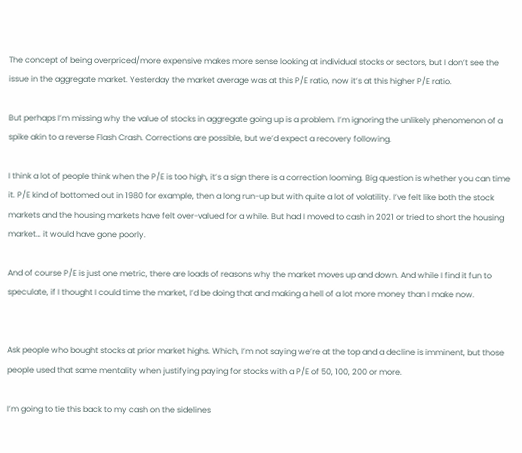The concept of being overpriced/more expensive makes more sense looking at individual stocks or sectors, but I don’t see the issue in the aggregate market. Yesterday the market average was at this P/E ratio, now it’s at this higher P/E ratio.

But perhaps I’m missing why the value of stocks in aggregate going up is a problem. I’m ignoring the unlikely phenomenon of a spike akin to a reverse Flash Crash. Corrections are possible, but we’d expect a recovery following.

I think a lot of people think when the P/E is too high, it’s a sign there is a correction looming. Big question is whether you can time it. P/E kind of bottomed out in 1980 for example, then a long run-up but with quite a lot of volatility. I’ve felt like both the stock markets and the housing markets have felt over-valued for a while. But had I moved to cash in 2021 or tried to short the housing market… it would have gone poorly.

And of course P/E is just one metric, there are loads of reasons why the market moves up and down. And while I find it fun to speculate, if I thought I could time the market, I’d be doing that and making a hell of a lot more money than I make now.


Ask people who bought stocks at prior market highs. Which, I’m not saying we’re at the top and a decline is imminent, but those people used that same mentality when justifying paying for stocks with a P/E of 50, 100, 200 or more.

I’m going to tie this back to my cash on the sidelines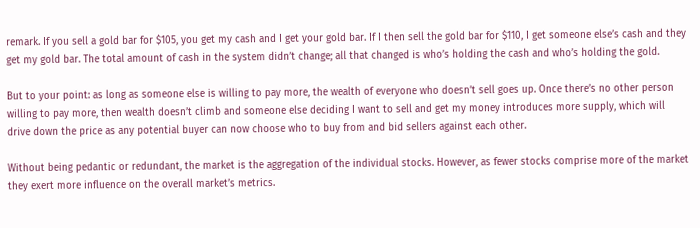remark. If you sell a gold bar for $105, you get my cash and I get your gold bar. If I then sell the gold bar for $110, I get someone else’s cash and they get my gold bar. The total amount of cash in the system didn’t change; all that changed is who’s holding the cash and who’s holding the gold.

But to your point: as long as someone else is willing to pay more, the wealth of everyone who doesn’t sell goes up. Once there’s no other person willing to pay more, then wealth doesn’t climb and someone else deciding I want to sell and get my money introduces more supply, which will drive down the price as any potential buyer can now choose who to buy from and bid sellers against each other.

Without being pedantic or redundant, the market is the aggregation of the individual stocks. However, as fewer stocks comprise more of the market they exert more influence on the overall market’s metrics.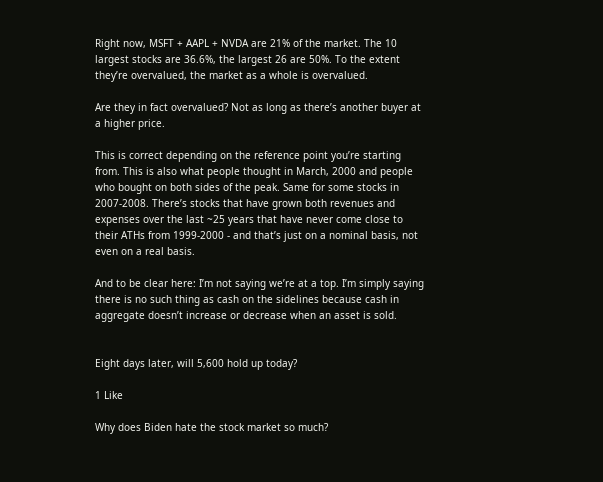Right now, MSFT + AAPL + NVDA are 21% of the market. The 10 largest stocks are 36.6%, the largest 26 are 50%. To the extent they’re overvalued, the market as a whole is overvalued.

Are they in fact overvalued? Not as long as there’s another buyer at a higher price.

This is correct depending on the reference point you’re starting from. This is also what people thought in March, 2000 and people who bought on both sides of the peak. Same for some stocks in 2007-2008. There’s stocks that have grown both revenues and expenses over the last ~25 years that have never come close to their ATHs from 1999-2000 - and that’s just on a nominal basis, not even on a real basis.

And to be clear here: I’m not saying we’re at a top. I’m simply saying there is no such thing as cash on the sidelines because cash in aggregate doesn’t increase or decrease when an asset is sold.


Eight days later, will 5,600 hold up today?

1 Like

Why does Biden hate the stock market so much?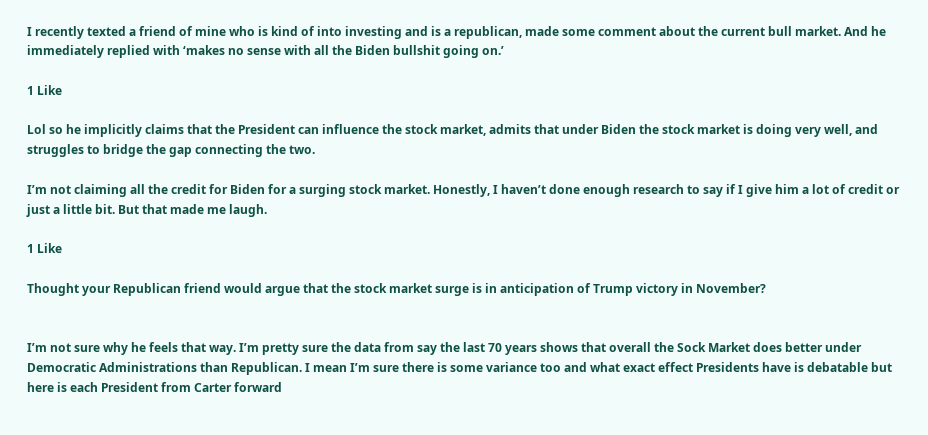I recently texted a friend of mine who is kind of into investing and is a republican, made some comment about the current bull market. And he immediately replied with ‘makes no sense with all the Biden bullshit going on.’

1 Like

Lol so he implicitly claims that the President can influence the stock market, admits that under Biden the stock market is doing very well, and struggles to bridge the gap connecting the two.

I’m not claiming all the credit for Biden for a surging stock market. Honestly, I haven’t done enough research to say if I give him a lot of credit or just a little bit. But that made me laugh.

1 Like

Thought your Republican friend would argue that the stock market surge is in anticipation of Trump victory in November?


I’m not sure why he feels that way. I’m pretty sure the data from say the last 70 years shows that overall the Sock Market does better under Democratic Administrations than Republican. I mean I’m sure there is some variance too and what exact effect Presidents have is debatable but here is each President from Carter forward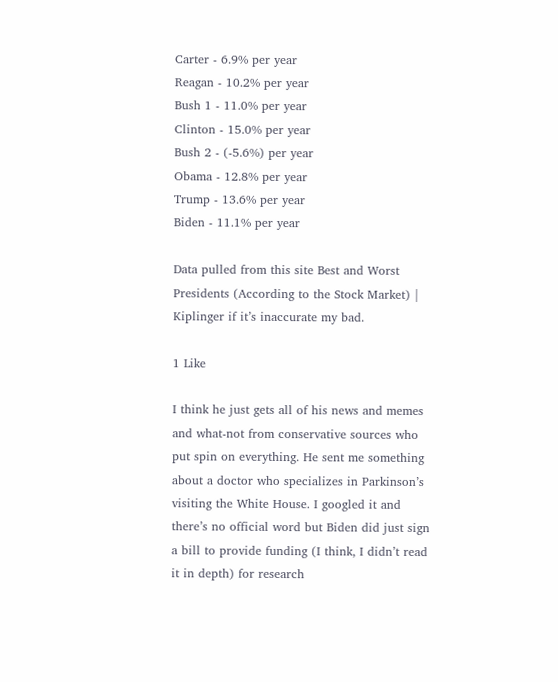Carter - 6.9% per year
Reagan - 10.2% per year
Bush 1 - 11.0% per year
Clinton - 15.0% per year
Bush 2 - (-5.6%) per year
Obama - 12.8% per year
Trump - 13.6% per year
Biden - 11.1% per year

Data pulled from this site Best and Worst Presidents (According to the Stock Market) | Kiplinger if it’s inaccurate my bad.

1 Like

I think he just gets all of his news and memes and what-not from conservative sources who put spin on everything. He sent me something about a doctor who specializes in Parkinson’s visiting the White House. I googled it and there’s no official word but Biden did just sign a bill to provide funding (I think, I didn’t read it in depth) for research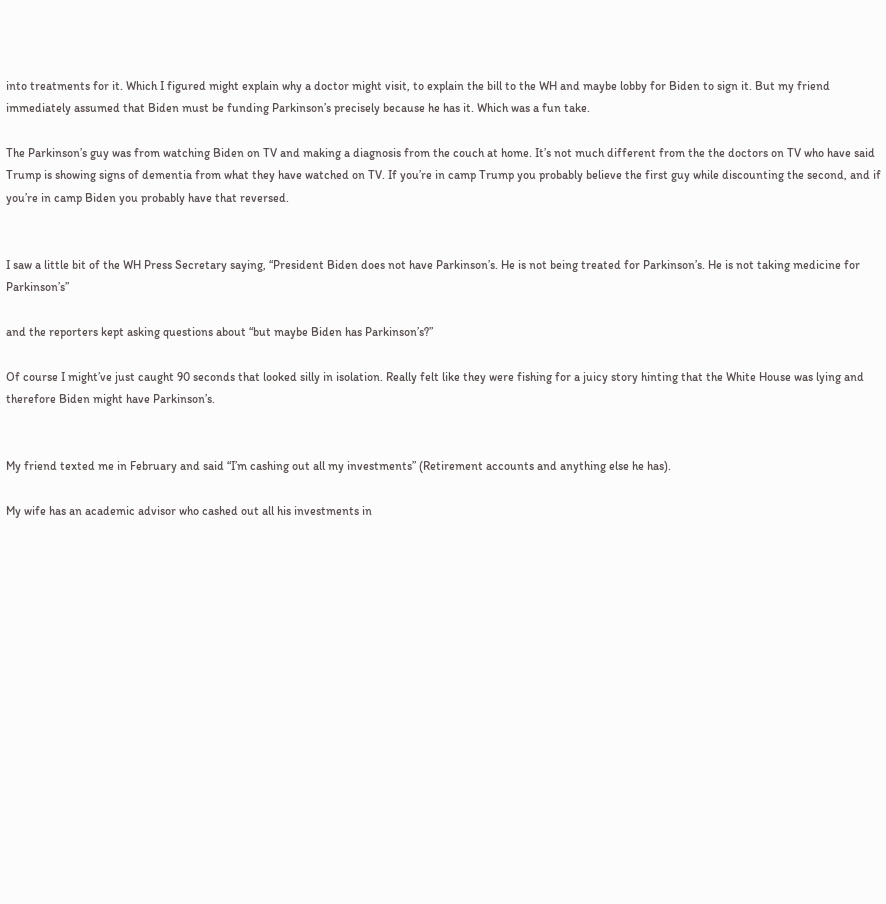into treatments for it. Which I figured might explain why a doctor might visit, to explain the bill to the WH and maybe lobby for Biden to sign it. But my friend immediately assumed that Biden must be funding Parkinson’s precisely because he has it. Which was a fun take.

The Parkinson’s guy was from watching Biden on TV and making a diagnosis from the couch at home. It’s not much different from the the doctors on TV who have said Trump is showing signs of dementia from what they have watched on TV. If you’re in camp Trump you probably believe the first guy while discounting the second, and if you’re in camp Biden you probably have that reversed.


I saw a little bit of the WH Press Secretary saying, “President Biden does not have Parkinson’s. He is not being treated for Parkinson’s. He is not taking medicine for Parkinson’s”

and the reporters kept asking questions about “but maybe Biden has Parkinson’s?”

Of course I might’ve just caught 90 seconds that looked silly in isolation. Really felt like they were fishing for a juicy story hinting that the White House was lying and therefore Biden might have Parkinson’s.


My friend texted me in February and said “I’m cashing out all my investments” (Retirement accounts and anything else he has).

My wife has an academic advisor who cashed out all his investments in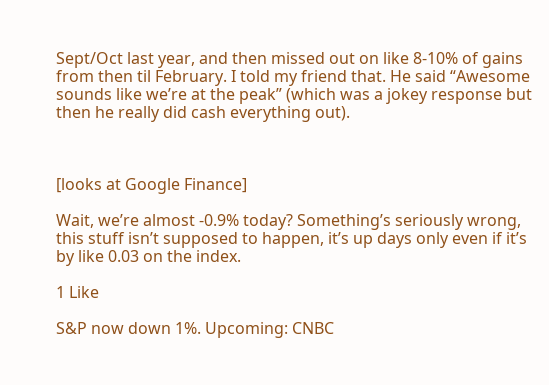Sept/Oct last year, and then missed out on like 8-10% of gains from then til February. I told my friend that. He said “Awesome sounds like we’re at the peak” (which was a jokey response but then he really did cash everything out).



[looks at Google Finance]

Wait, we’re almost -0.9% today? Something’s seriously wrong, this stuff isn’t supposed to happen, it’s up days only even if it’s by like 0.03 on the index.

1 Like

S&P now down 1%. Upcoming: CNBC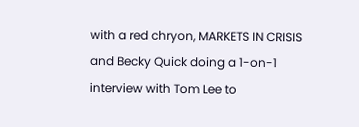with a red chryon, MARKETS IN CRISIS and Becky Quick doing a 1-on-1 interview with Tom Lee to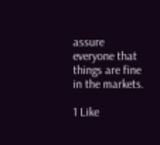assure everyone that things are fine in the markets.

1 Like